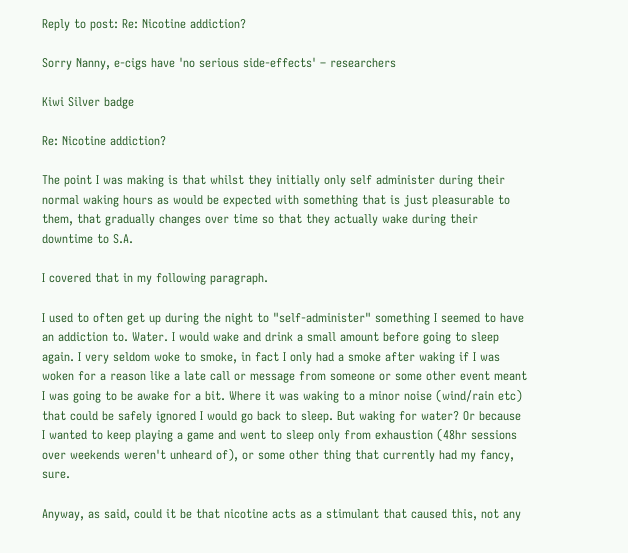Reply to post: Re: Nicotine addiction?

Sorry Nanny, e-cigs have 'no serious side-effects' – researchers

Kiwi Silver badge

Re: Nicotine addiction?

The point I was making is that whilst they initially only self administer during their normal waking hours as would be expected with something that is just pleasurable to them, that gradually changes over time so that they actually wake during their downtime to S.A.

I covered that in my following paragraph.

I used to often get up during the night to "self-administer" something I seemed to have an addiction to. Water. I would wake and drink a small amount before going to sleep again. I very seldom woke to smoke, in fact I only had a smoke after waking if I was woken for a reason like a late call or message from someone or some other event meant I was going to be awake for a bit. Where it was waking to a minor noise (wind/rain etc) that could be safely ignored I would go back to sleep. But waking for water? Or because I wanted to keep playing a game and went to sleep only from exhaustion (48hr sessions over weekends weren't unheard of), or some other thing that currently had my fancy, sure.

Anyway, as said, could it be that nicotine acts as a stimulant that caused this, not any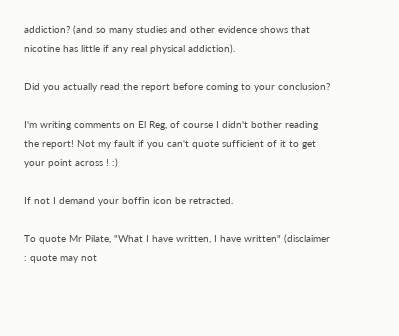addiction? (and so many studies and other evidence shows that nicotine has little if any real physical addiction).

Did you actually read the report before coming to your conclusion?

I'm writing comments on El Reg, of course I didn't bother reading the report! Not my fault if you can't quote sufficient of it to get your point across ! :)

If not I demand your boffin icon be retracted.

To quote Mr Pilate, "What I have written, I have written" (disclaimer : quote may not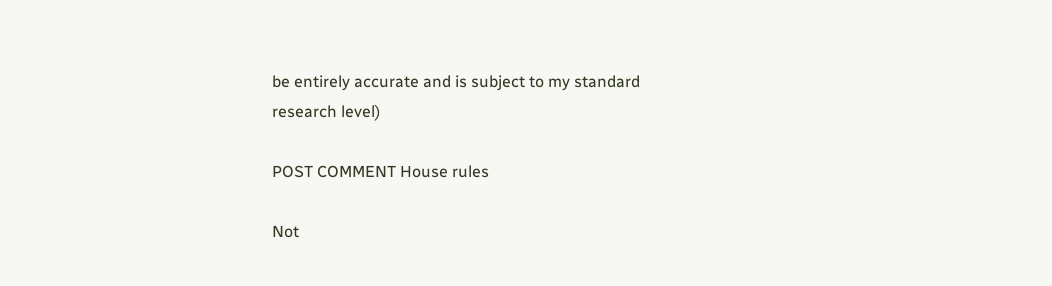be entirely accurate and is subject to my standard research level)

POST COMMENT House rules

Not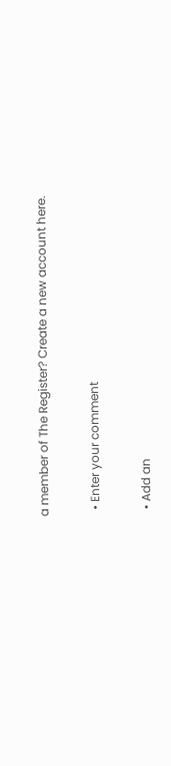a member of The Register? Create a new account here.

  • Enter your comment

  • Add an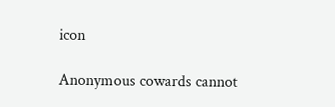icon

Anonymous cowards cannot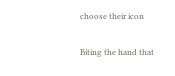choose their icon

Biting the hand that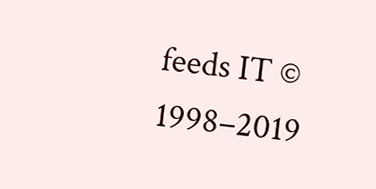feeds IT © 1998–2019